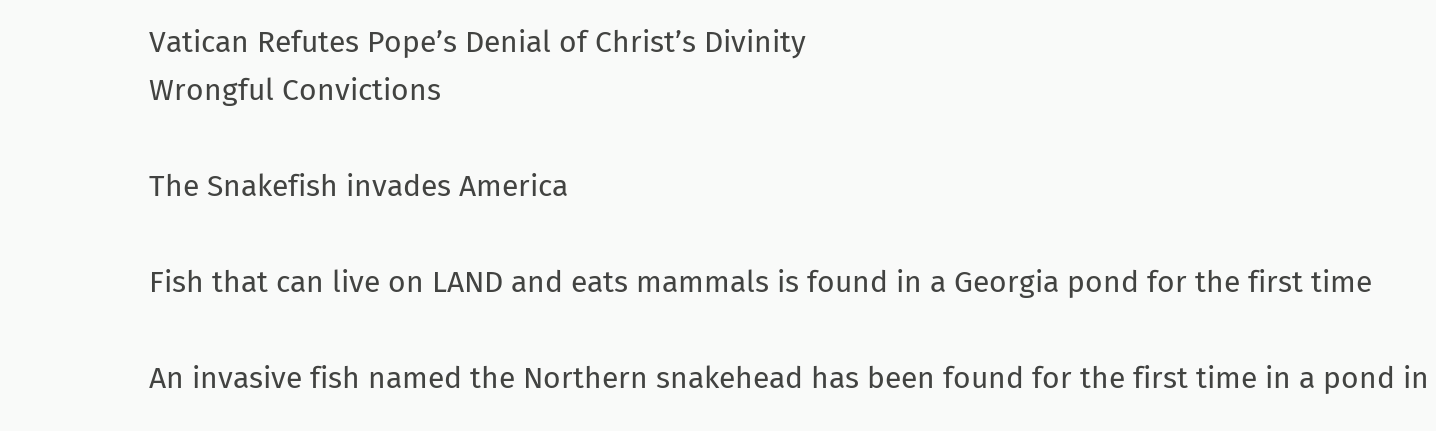Vatican Refutes Pope’s Denial of Christ’s Divinity
Wrongful Convictions

The Snakefish invades America

Fish that can live on LAND and eats mammals is found in a Georgia pond for the first time

An invasive fish named the Northern snakehead has been found for the first time in a pond in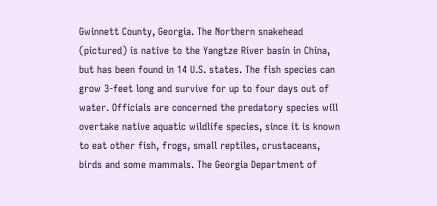Gwinnett County, Georgia. The Northern snakehead (pictured) is native to the Yangtze River basin in China, but has been found in 14 U.S. states. The fish species can grow 3-feet long and survive for up to four days out of water. Officials are concerned the predatory species will  overtake native aquatic wildlife species, since it is known to eat other fish, frogs, small reptiles, crustaceans, birds and some mammals. The Georgia Department of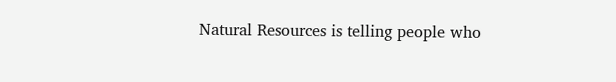Natural Resources is telling people who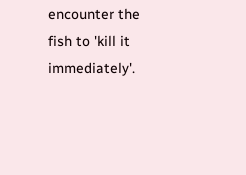encounter the fish to 'kill it immediately'.